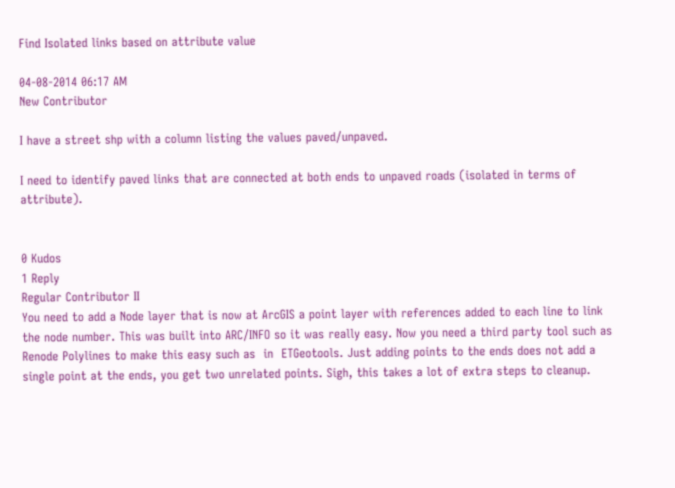Find Isolated links based on attribute value

04-08-2014 06:17 AM
New Contributor

I have a street shp with a column listing the values paved/unpaved.

I need to identify paved links that are connected at both ends to unpaved roads (isolated in terms of attribute).


0 Kudos
1 Reply
Regular Contributor II
You need to add a Node layer that is now at ArcGIS a point layer with references added to each line to link the node number. This was built into ARC/INFO so it was really easy. Now you need a third party tool such as Renode Polylines to make this easy such as  in  ETGeotools. Just adding points to the ends does not add a single point at the ends, you get two unrelated points. Sigh, this takes a lot of extra steps to cleanup.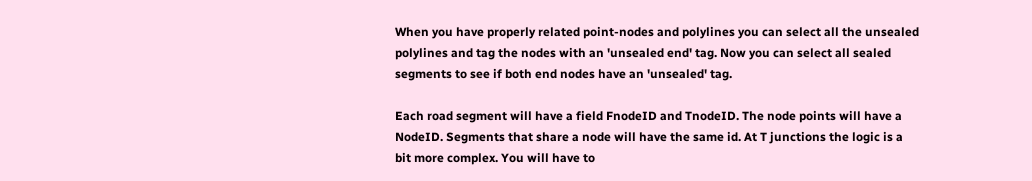When you have properly related point-nodes and polylines you can select all the unsealed polylines and tag the nodes with an 'unsealed end' tag. Now you can select all sealed segments to see if both end nodes have an 'unsealed' tag.

Each road segment will have a field FnodeID and TnodeID. The node points will have a NodeID. Segments that share a node will have the same id. At T junctions the logic is a bit more complex. You will have to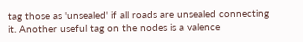tag those as 'unsealed' if all roads are unsealed connecting it. Another useful tag on the nodes is a valence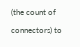(the count of connectors) to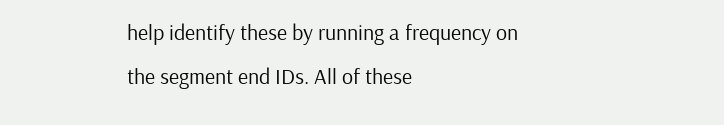help identify these by running a frequency on the segment end IDs. All of these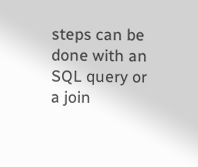steps can be done with an SQL query or a join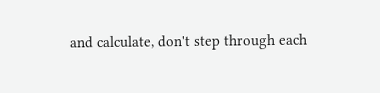and calculate, don't step through each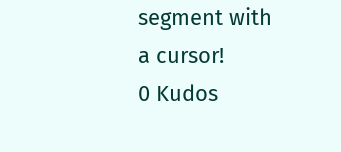segment with a cursor!
0 Kudos